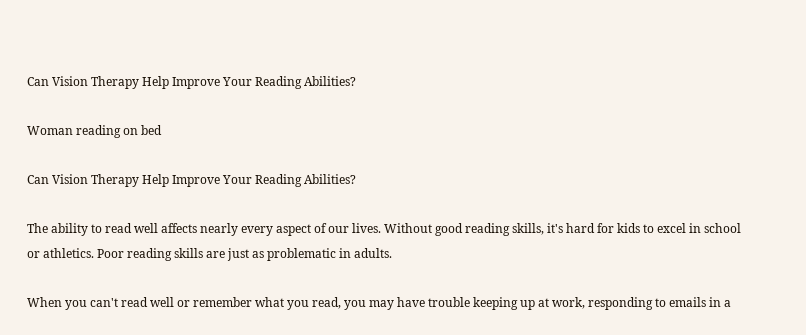Can Vision Therapy Help Improve Your Reading Abilities?

Woman reading on bed

Can Vision Therapy Help Improve Your Reading Abilities?

The ability to read well affects nearly every aspect of our lives. Without good reading skills, it's hard for kids to excel in school or athletics. Poor reading skills are just as problematic in adults.

When you can't read well or remember what you read, you may have trouble keeping up at work, responding to emails in a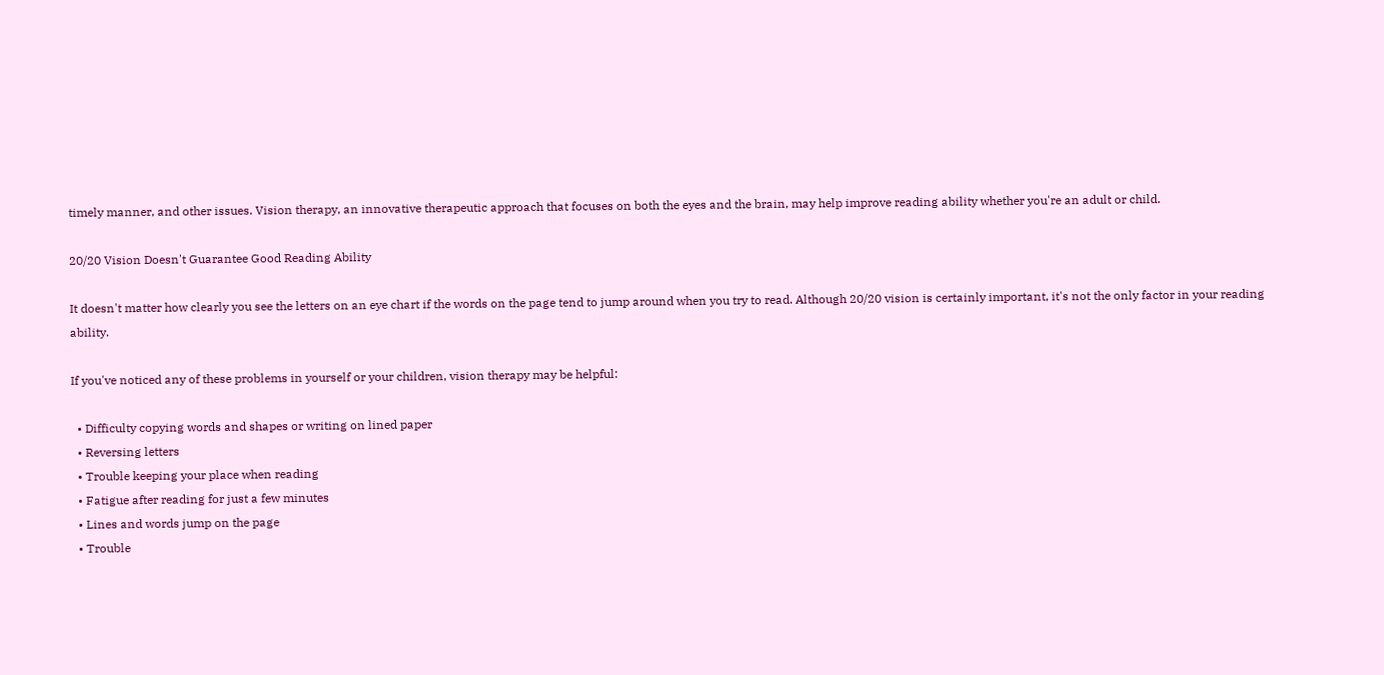timely manner, and other issues. Vision therapy, an innovative therapeutic approach that focuses on both the eyes and the brain, may help improve reading ability whether you're an adult or child.

20/20 Vision Doesn't Guarantee Good Reading Ability

It doesn't matter how clearly you see the letters on an eye chart if the words on the page tend to jump around when you try to read. Although 20/20 vision is certainly important, it's not the only factor in your reading ability.

If you've noticed any of these problems in yourself or your children, vision therapy may be helpful:

  • Difficulty copying words and shapes or writing on lined paper
  • Reversing letters
  • Trouble keeping your place when reading
  • Fatigue after reading for just a few minutes
  • Lines and words jump on the page
  • Trouble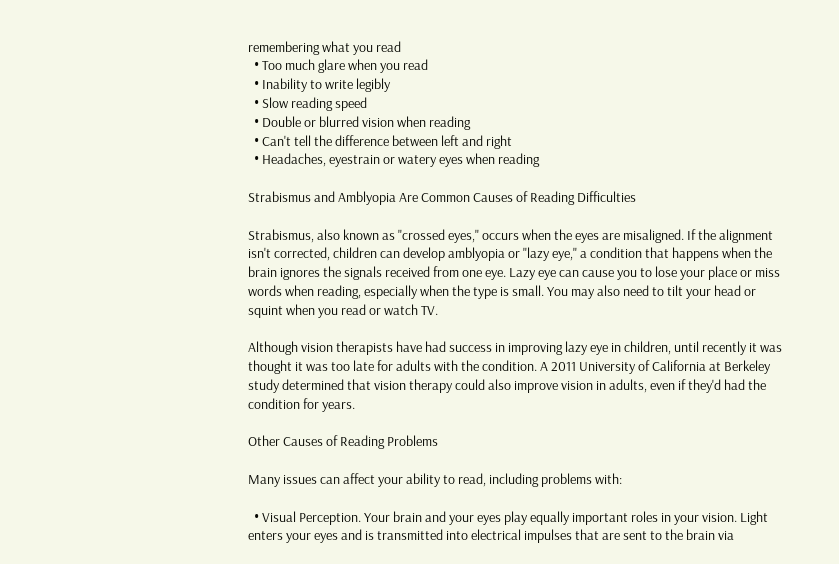remembering what you read
  • Too much glare when you read
  • Inability to write legibly
  • Slow reading speed
  • Double or blurred vision when reading
  • Can't tell the difference between left and right
  • Headaches, eyestrain or watery eyes when reading

Strabismus and Amblyopia Are Common Causes of Reading Difficulties

Strabismus, also known as "crossed eyes," occurs when the eyes are misaligned. If the alignment isn't corrected, children can develop amblyopia or "lazy eye," a condition that happens when the brain ignores the signals received from one eye. Lazy eye can cause you to lose your place or miss words when reading, especially when the type is small. You may also need to tilt your head or squint when you read or watch TV.

Although vision therapists have had success in improving lazy eye in children, until recently it was thought it was too late for adults with the condition. A 2011 University of California at Berkeley study determined that vision therapy could also improve vision in adults, even if they'd had the condition for years.

Other Causes of Reading Problems

Many issues can affect your ability to read, including problems with:

  • Visual Perception. Your brain and your eyes play equally important roles in your vision. Light enters your eyes and is transmitted into electrical impulses that are sent to the brain via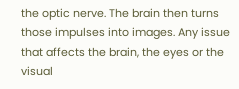the optic nerve. The brain then turns those impulses into images. Any issue that affects the brain, the eyes or the visual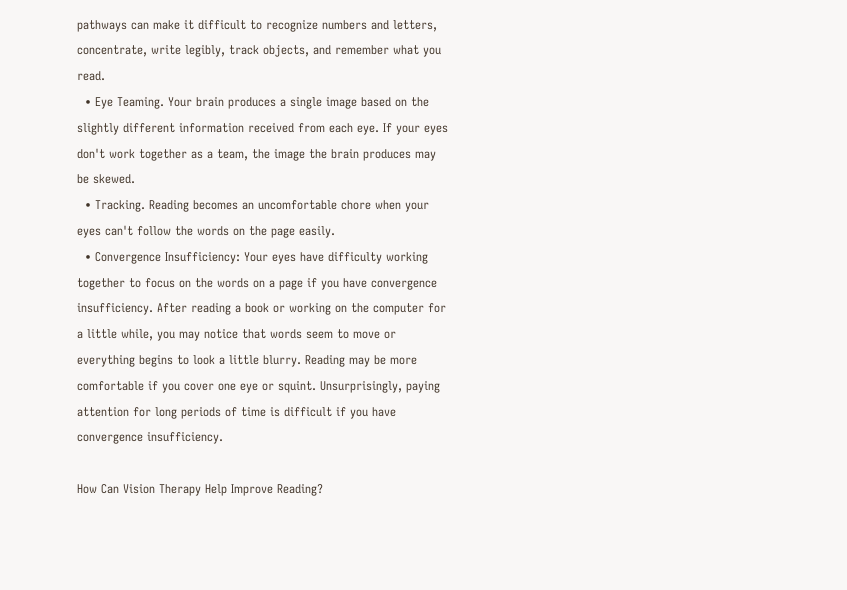pathways can make it difficult to recognize numbers and letters, concentrate, write legibly, track objects, and remember what you read.
  • Eye Teaming. Your brain produces a single image based on the slightly different information received from each eye. If your eyes don't work together as a team, the image the brain produces may be skewed.
  • Tracking. Reading becomes an uncomfortable chore when your eyes can't follow the words on the page easily.
  • Convergence Insufficiency: Your eyes have difficulty working together to focus on the words on a page if you have convergence insufficiency. After reading a book or working on the computer for a little while, you may notice that words seem to move or everything begins to look a little blurry. Reading may be more comfortable if you cover one eye or squint. Unsurprisingly, paying attention for long periods of time is difficult if you have convergence insufficiency.

How Can Vision Therapy Help Improve Reading?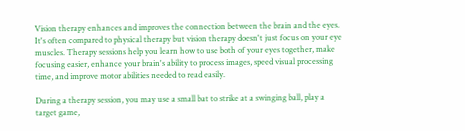Vision therapy enhances and improves the connection between the brain and the eyes. It's often compared to physical therapy but vision therapy doesn't just focus on your eye muscles. Therapy sessions help you learn how to use both of your eyes together, make focusing easier, enhance your brain's ability to process images, speed visual processing time, and improve motor abilities needed to read easily.

During a therapy session, you may use a small bat to strike at a swinging ball, play a target game,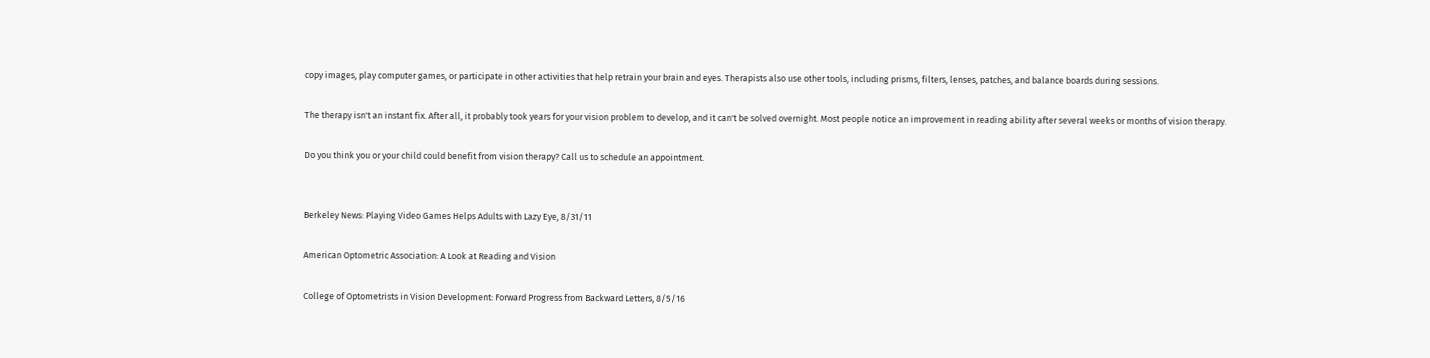copy images, play computer games, or participate in other activities that help retrain your brain and eyes. Therapists also use other tools, including prisms, filters, lenses, patches, and balance boards during sessions.

The therapy isn't an instant fix. After all, it probably took years for your vision problem to develop, and it can't be solved overnight. Most people notice an improvement in reading ability after several weeks or months of vision therapy.

Do you think you or your child could benefit from vision therapy? Call us to schedule an appointment.


Berkeley News: Playing Video Games Helps Adults with Lazy Eye, 8/31/11

American Optometric Association: A Look at Reading and Vision

College of Optometrists in Vision Development: Forward Progress from Backward Letters, 8/5/16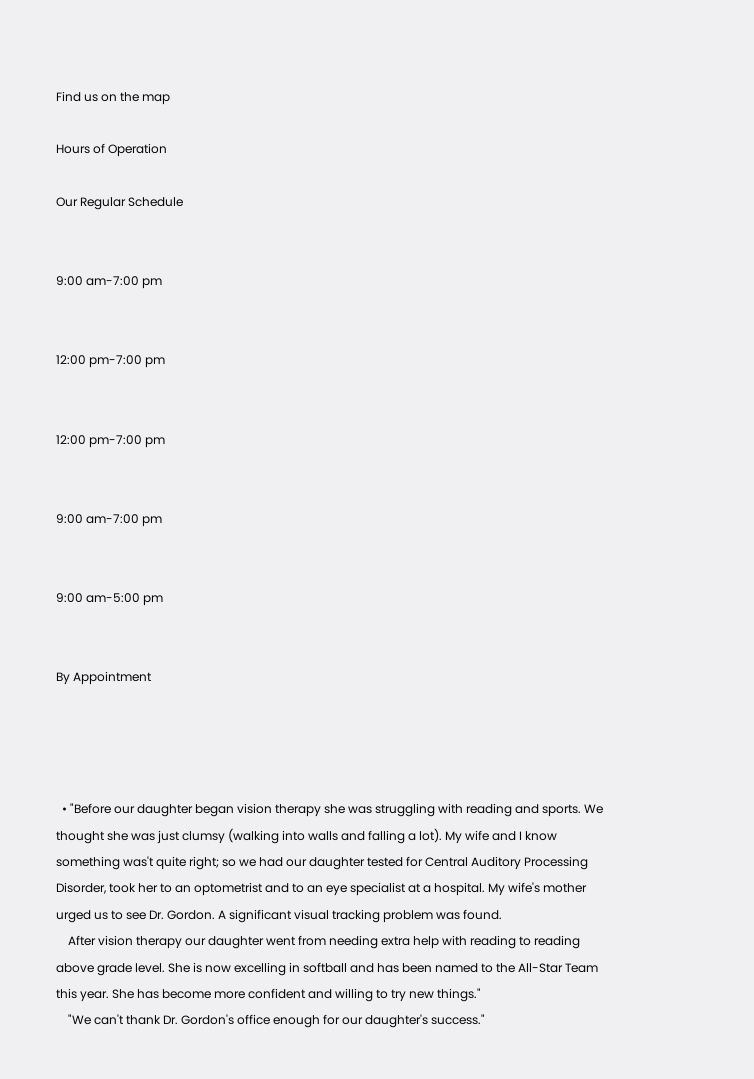Find us on the map

Hours of Operation

Our Regular Schedule


9:00 am-7:00 pm


12:00 pm-7:00 pm


12:00 pm-7:00 pm


9:00 am-7:00 pm


9:00 am-5:00 pm


By Appointment




  • "Before our daughter began vision therapy she was struggling with reading and sports. We thought she was just clumsy (walking into walls and falling a lot). My wife and I know something was't quite right; so we had our daughter tested for Central Auditory Processing Disorder, took her to an optometrist and to an eye specialist at a hospital. My wife's mother urged us to see Dr. Gordon. A significant visual tracking problem was found.
    After vision therapy our daughter went from needing extra help with reading to reading above grade level. She is now excelling in softball and has been named to the All-Star Team this year. She has become more confident and willing to try new things."
    "We can't thank Dr. Gordon's office enough for our daughter's success."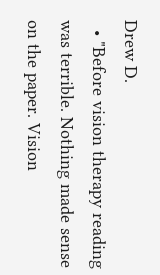Drew D.
  • "Before vision therapy reading was terrible. Nothing made sense on the paper. Vision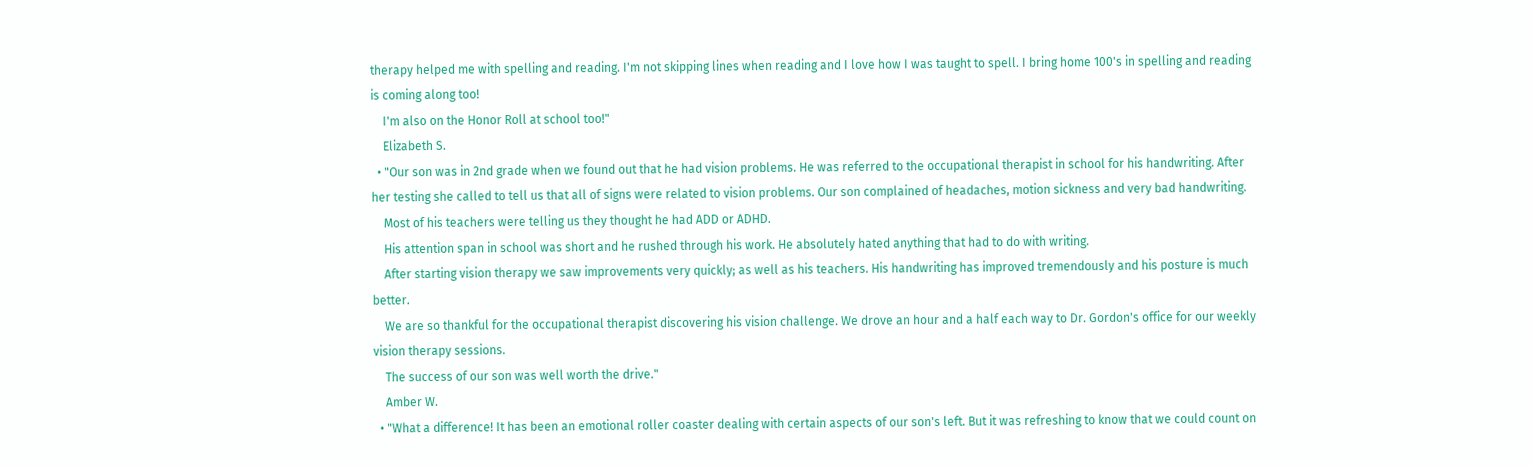therapy helped me with spelling and reading. I'm not skipping lines when reading and I love how I was taught to spell. I bring home 100's in spelling and reading is coming along too!
    I'm also on the Honor Roll at school too!"
    Elizabeth S.
  • "Our son was in 2nd grade when we found out that he had vision problems. He was referred to the occupational therapist in school for his handwriting. After her testing she called to tell us that all of signs were related to vision problems. Our son complained of headaches, motion sickness and very bad handwriting.
    Most of his teachers were telling us they thought he had ADD or ADHD.
    His attention span in school was short and he rushed through his work. He absolutely hated anything that had to do with writing.
    After starting vision therapy we saw improvements very quickly; as well as his teachers. His handwriting has improved tremendously and his posture is much better.
    We are so thankful for the occupational therapist discovering his vision challenge. We drove an hour and a half each way to Dr. Gordon's office for our weekly vision therapy sessions.
    The success of our son was well worth the drive."
    Amber W.
  • "What a difference! It has been an emotional roller coaster dealing with certain aspects of our son's left. But it was refreshing to know that we could count on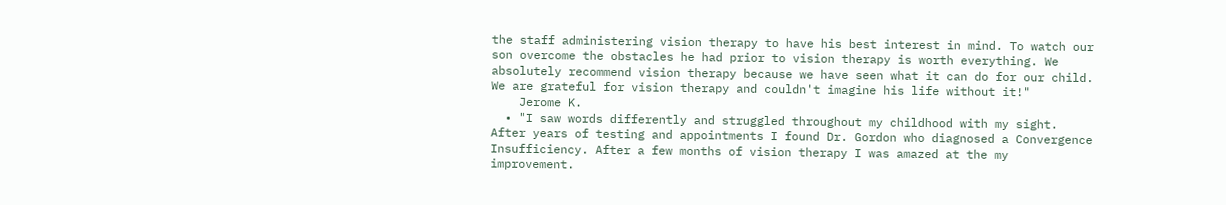the staff administering vision therapy to have his best interest in mind. To watch our son overcome the obstacles he had prior to vision therapy is worth everything. We absolutely recommend vision therapy because we have seen what it can do for our child. We are grateful for vision therapy and couldn't imagine his life without it!"
    Jerome K.
  • "I saw words differently and struggled throughout my childhood with my sight. After years of testing and appointments I found Dr. Gordon who diagnosed a Convergence Insufficiency. After a few months of vision therapy I was amazed at the my improvement.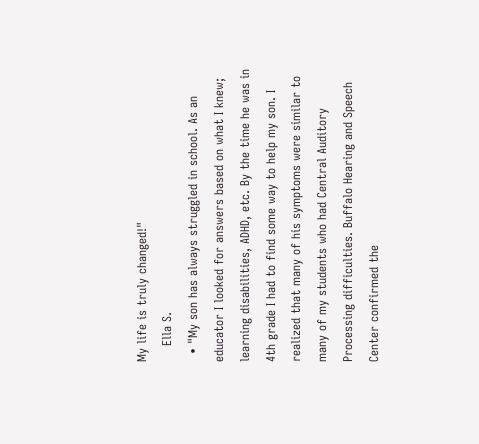My life is truly changed!"
    Ella S.
  • "My son has always struggled in school. As an educator I looked for answers based on what I knew; learning disabilities, ADHD, etc. By the time he was in 4th grade I had to find some way to help my son. I realized that many of his symptoms were similar to many of my students who had Central Auditory Processing difficulties. Buffalo Hearing and Speech Center confirmed the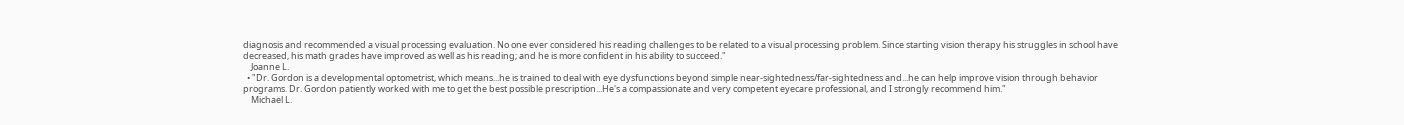diagnosis and recommended a visual processing evaluation. No one ever considered his reading challenges to be related to a visual processing problem. Since starting vision therapy his struggles in school have decreased, his math grades have improved as well as his reading; and he is more confident in his ability to succeed."
    Joanne L.
  • "Dr. Gordon is a developmental optometrist, which means...he is trained to deal with eye dysfunctions beyond simple near-sightedness/far-sightedness and...he can help improve vision through behavior programs. Dr. Gordon patiently worked with me to get the best possible prescription...He's a compassionate and very competent eyecare professional, and I strongly recommend him."
    Michael L.